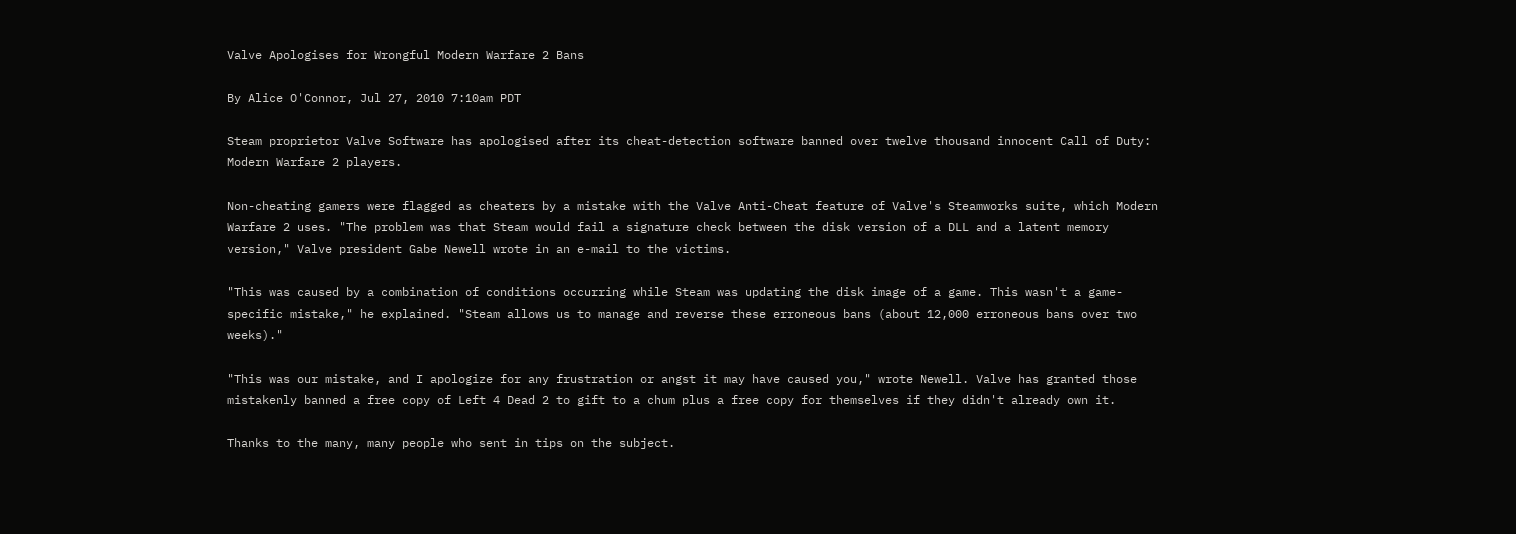Valve Apologises for Wrongful Modern Warfare 2 Bans

By Alice O'Connor, Jul 27, 2010 7:10am PDT

Steam proprietor Valve Software has apologised after its cheat-detection software banned over twelve thousand innocent Call of Duty: Modern Warfare 2 players.

Non-cheating gamers were flagged as cheaters by a mistake with the Valve Anti-Cheat feature of Valve's Steamworks suite, which Modern Warfare 2 uses. "The problem was that Steam would fail a signature check between the disk version of a DLL and a latent memory version," Valve president Gabe Newell wrote in an e-mail to the victims.

"This was caused by a combination of conditions occurring while Steam was updating the disk image of a game. This wasn't a game-specific mistake," he explained. "Steam allows us to manage and reverse these erroneous bans (about 12,000 erroneous bans over two weeks)."

"This was our mistake, and I apologize for any frustration or angst it may have caused you," wrote Newell. Valve has granted those mistakenly banned a free copy of Left 4 Dead 2 to gift to a chum plus a free copy for themselves if they didn't already own it.

Thanks to the many, many people who sent in tips on the subject.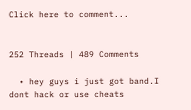Click here to comment...


252 Threads | 489 Comments

  • hey guys i just got band.I dont hack or use cheats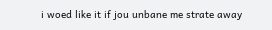i woed like it if jou unbane me strate away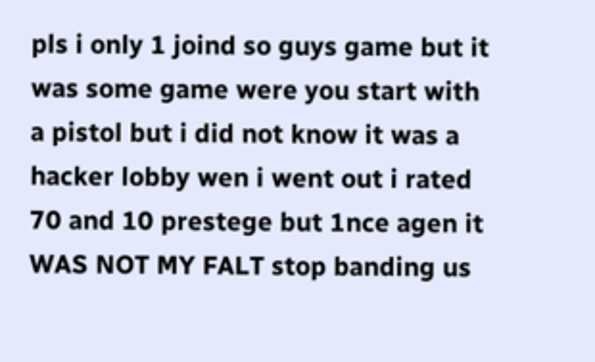pls i only 1 joind so guys game but it was some game were you start with a pistol but i did not know it was a hacker lobby wen i went out i rated 70 and 10 prestege but 1nce agen it WAS NOT MY FALT stop banding us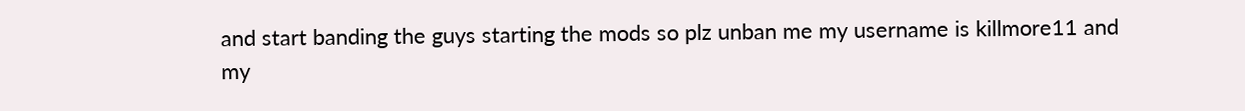and start banding the guys starting the mods so plz unban me my username is killmore11 and my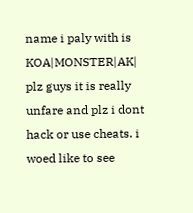name i paly with is KOA|MONSTER|AK| plz guys it is really unfare and plz i dont hack or use cheats. i woed like to see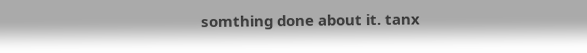somthing done about it. tanx